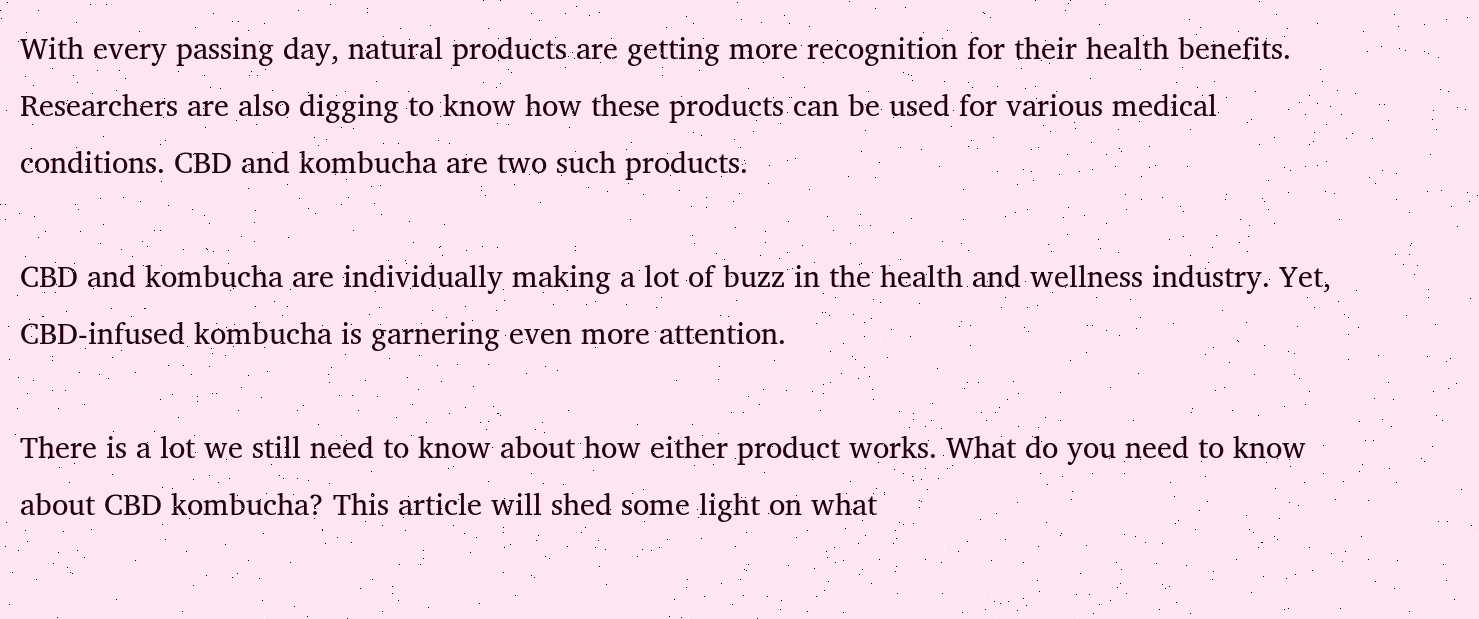With every passing day, natural products are getting more recognition for their health benefits. Researchers are also digging to know how these products can be used for various medical conditions. CBD and kombucha are two such products.

CBD and kombucha are individually making a lot of buzz in the health and wellness industry. Yet, CBD-infused kombucha is garnering even more attention.

There is a lot we still need to know about how either product works. What do you need to know about CBD kombucha? This article will shed some light on what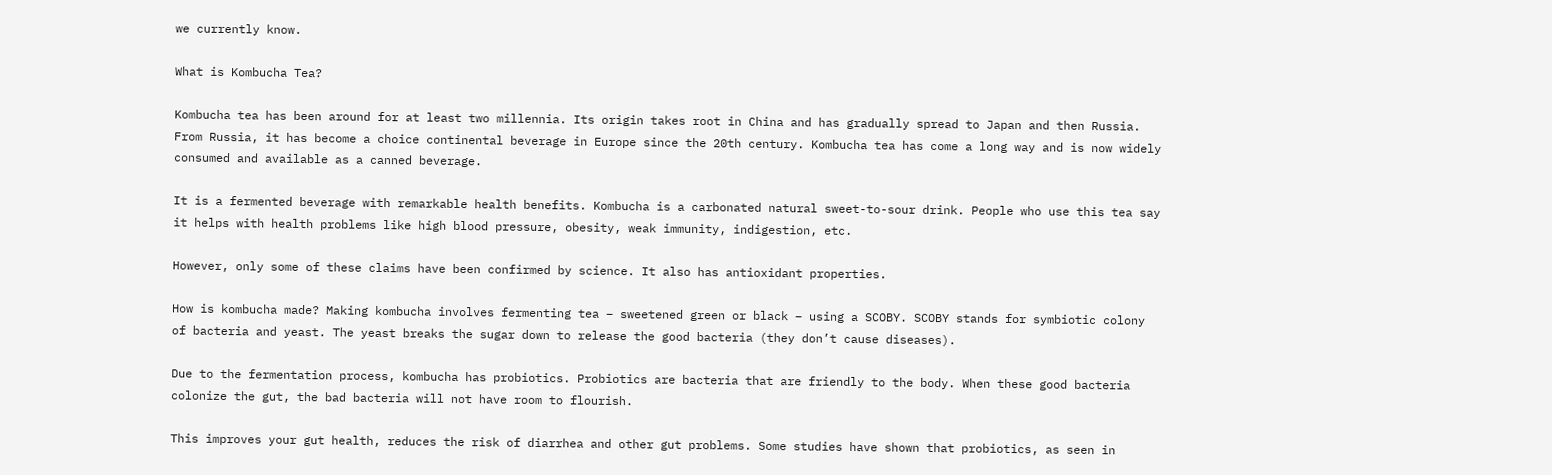we currently know.

What is Kombucha Tea?

Kombucha tea has been around for at least two millennia. Its origin takes root in China and has gradually spread to Japan and then Russia. From Russia, it has become a choice continental beverage in Europe since the 20th century. Kombucha tea has come a long way and is now widely consumed and available as a canned beverage.

It is a fermented beverage with remarkable health benefits. Kombucha is a carbonated natural sweet-to-sour drink. People who use this tea say it helps with health problems like high blood pressure, obesity, weak immunity, indigestion, etc.

However, only some of these claims have been confirmed by science. It also has antioxidant properties.

How is kombucha made? Making kombucha involves fermenting tea – sweetened green or black – using a SCOBY. SCOBY stands for symbiotic colony of bacteria and yeast. The yeast breaks the sugar down to release the good bacteria (they don’t cause diseases).

Due to the fermentation process, kombucha has probiotics. Probiotics are bacteria that are friendly to the body. When these good bacteria colonize the gut, the bad bacteria will not have room to flourish.

This improves your gut health, reduces the risk of diarrhea and other gut problems. Some studies have shown that probiotics, as seen in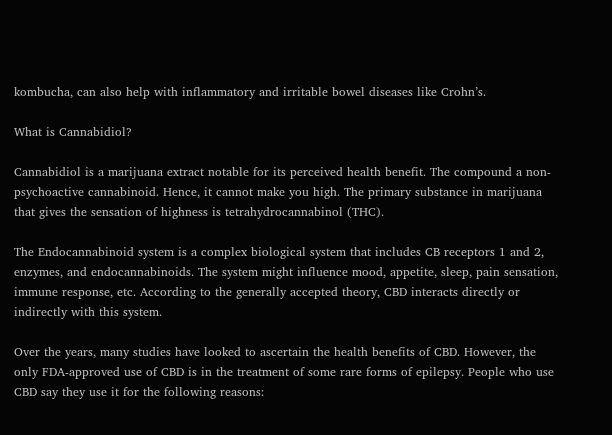kombucha, can also help with inflammatory and irritable bowel diseases like Crohn’s.

What is Cannabidiol?

Cannabidiol is a marijuana extract notable for its perceived health benefit. The compound a non-psychoactive cannabinoid. Hence, it cannot make you high. The primary substance in marijuana that gives the sensation of highness is tetrahydrocannabinol (THC).

The Endocannabinoid system is a complex biological system that includes CB receptors 1 and 2, enzymes, and endocannabinoids. The system might influence mood, appetite, sleep, pain sensation, immune response, etc. According to the generally accepted theory, CBD interacts directly or indirectly with this system.

Over the years, many studies have looked to ascertain the health benefits of CBD. However, the only FDA-approved use of CBD is in the treatment of some rare forms of epilepsy. People who use CBD say they use it for the following reasons: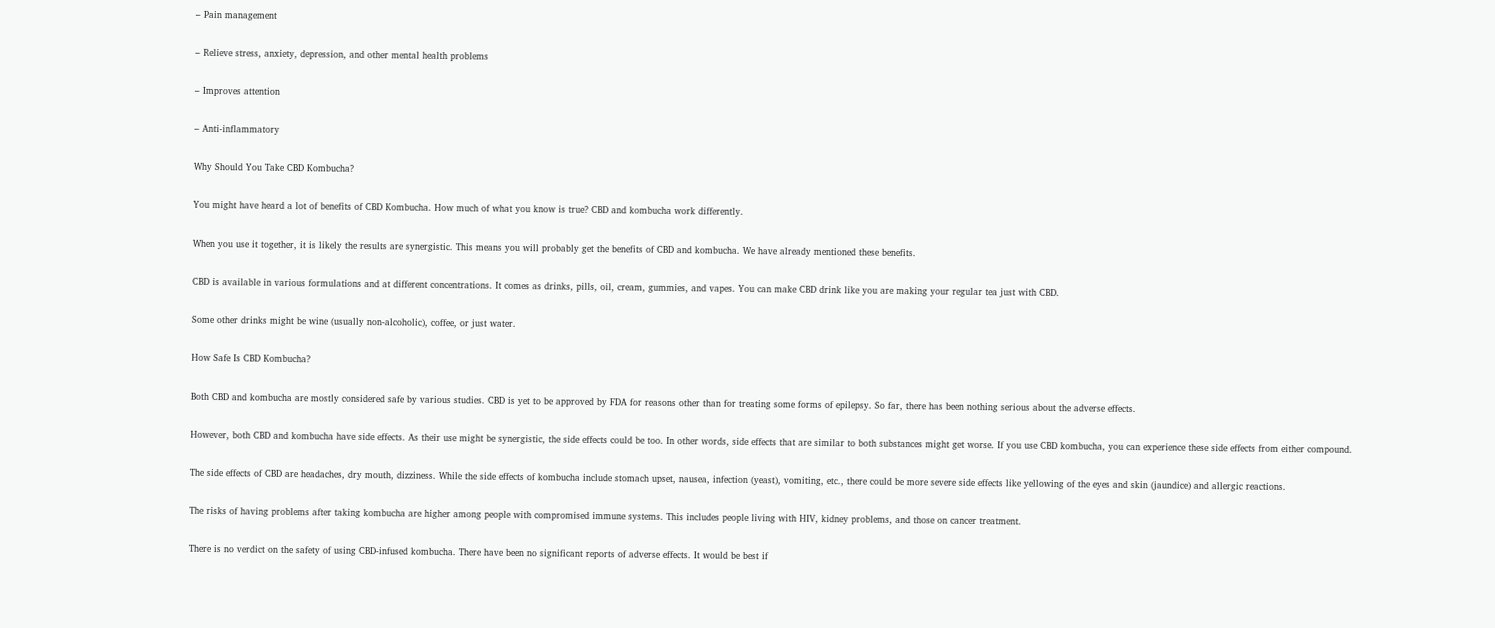– Pain management

– Relieve stress, anxiety, depression, and other mental health problems

– Improves attention

– Anti-inflammatory

Why Should You Take CBD Kombucha?

You might have heard a lot of benefits of CBD Kombucha. How much of what you know is true? CBD and kombucha work differently.

When you use it together, it is likely the results are synergistic. This means you will probably get the benefits of CBD and kombucha. We have already mentioned these benefits.

CBD is available in various formulations and at different concentrations. It comes as drinks, pills, oil, cream, gummies, and vapes. You can make CBD drink like you are making your regular tea just with CBD.

Some other drinks might be wine (usually non-alcoholic), coffee, or just water.

How Safe Is CBD Kombucha?

Both CBD and kombucha are mostly considered safe by various studies. CBD is yet to be approved by FDA for reasons other than for treating some forms of epilepsy. So far, there has been nothing serious about the adverse effects.

However, both CBD and kombucha have side effects. As their use might be synergistic, the side effects could be too. In other words, side effects that are similar to both substances might get worse. If you use CBD kombucha, you can experience these side effects from either compound.

The side effects of CBD are headaches, dry mouth, dizziness. While the side effects of kombucha include stomach upset, nausea, infection (yeast), vomiting, etc., there could be more severe side effects like yellowing of the eyes and skin (jaundice) and allergic reactions.

The risks of having problems after taking kombucha are higher among people with compromised immune systems. This includes people living with HIV, kidney problems, and those on cancer treatment.

There is no verdict on the safety of using CBD-infused kombucha. There have been no significant reports of adverse effects. It would be best if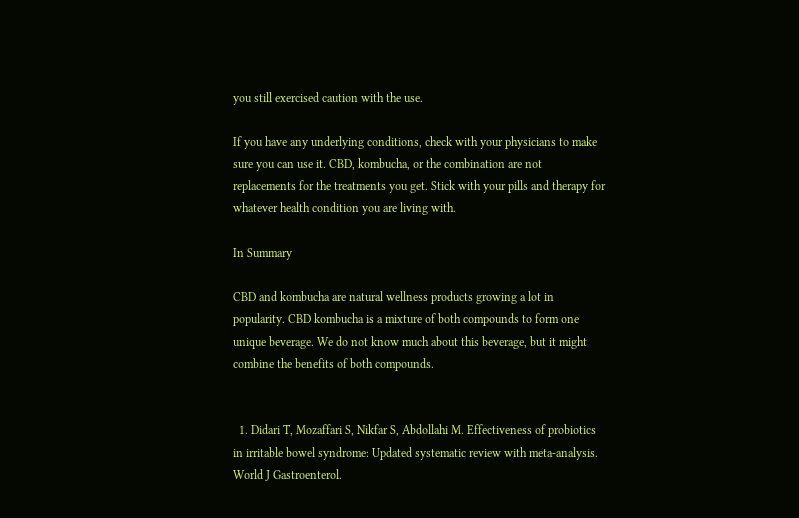you still exercised caution with the use.

If you have any underlying conditions, check with your physicians to make sure you can use it. CBD, kombucha, or the combination are not replacements for the treatments you get. Stick with your pills and therapy for whatever health condition you are living with.

In Summary

CBD and kombucha are natural wellness products growing a lot in popularity. CBD kombucha is a mixture of both compounds to form one unique beverage. We do not know much about this beverage, but it might combine the benefits of both compounds.


  1. Didari T, Mozaffari S, Nikfar S, Abdollahi M. Effectiveness of probiotics in irritable bowel syndrome: Updated systematic review with meta-analysis. World J Gastroenterol.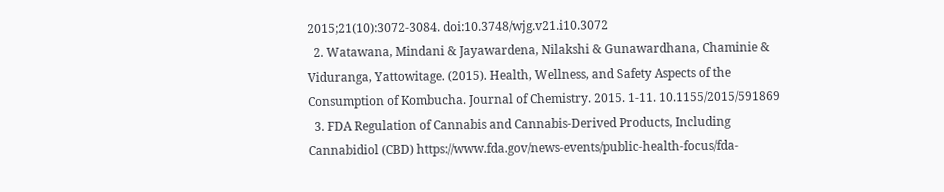2015;21(10):3072-3084. doi:10.3748/wjg.v21.i10.3072
  2. Watawana, Mindani & Jayawardena, Nilakshi & Gunawardhana, Chaminie & Viduranga, Yattowitage. (2015). Health, Wellness, and Safety Aspects of the Consumption of Kombucha. Journal of Chemistry. 2015. 1-11. 10.1155/2015/591869
  3. FDA Regulation of Cannabis and Cannabis-Derived Products, Including Cannabidiol (CBD) https://www.fda.gov/news-events/public-health-focus/fda-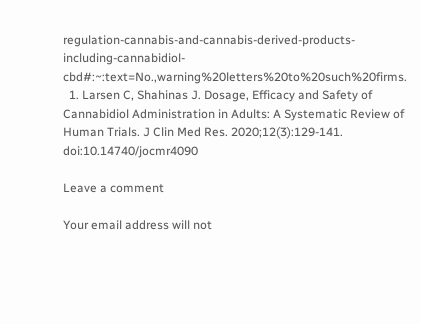regulation-cannabis-and-cannabis-derived-products-including-cannabidiol-cbd#:~:text=No.,warning%20letters%20to%20such%20firms.
  1. Larsen C, Shahinas J. Dosage, Efficacy and Safety of Cannabidiol Administration in Adults: A Systematic Review of Human Trials. J Clin Med Res. 2020;12(3):129-141. doi:10.14740/jocmr4090

Leave a comment

Your email address will not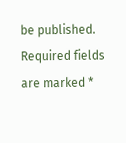be published. Required fields are marked *